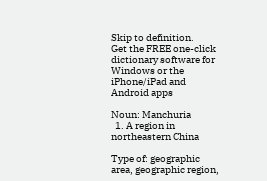Skip to definition.
Get the FREE one-click dictionary software for Windows or the iPhone/iPad and Android apps

Noun: Manchuria
  1. A region in northeastern China

Type of: geographic area, geographic region,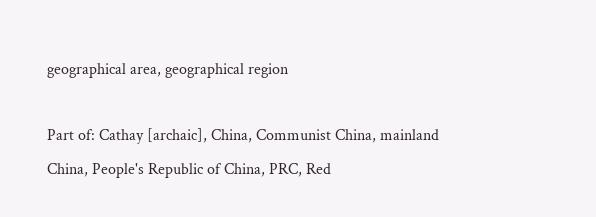geographical area, geographical region

Part of: Cathay [archaic], China, Communist China, mainland China, People's Republic of China, PRC, Red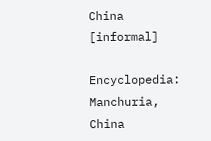China [informal]

Encyclopedia: Manchuria, China